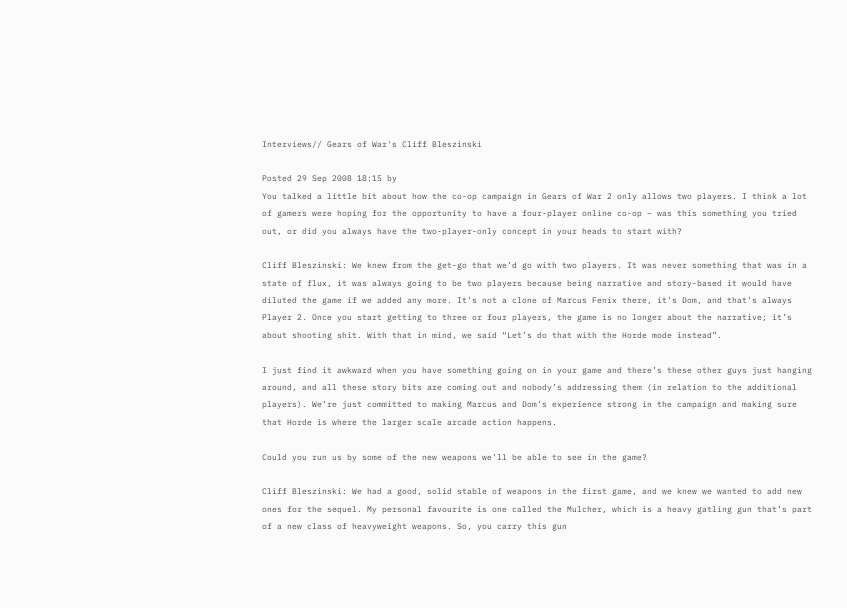Interviews// Gears of War's Cliff Bleszinski

Posted 29 Sep 2008 18:15 by
You talked a little bit about how the co-op campaign in Gears of War 2 only allows two players. I think a lot of gamers were hoping for the opportunity to have a four-player online co-op – was this something you tried out, or did you always have the two-player-only concept in your heads to start with?

Cliff Bleszinski: We knew from the get-go that we’d go with two players. It was never something that was in a state of flux, it was always going to be two players because being narrative and story-based it would have diluted the game if we added any more. It’s not a clone of Marcus Fenix there, it’s Dom, and that’s always Player 2. Once you start getting to three or four players, the game is no longer about the narrative; it’s about shooting shit. With that in mind, we said “Let’s do that with the Horde mode instead”.

I just find it awkward when you have something going on in your game and there’s these other guys just hanging around, and all these story bits are coming out and nobody’s addressing them (in relation to the additional players). We’re just committed to making Marcus and Dom’s experience strong in the campaign and making sure that Horde is where the larger scale arcade action happens.

Could you run us by some of the new weapons we’ll be able to see in the game?

Cliff Bleszinski: We had a good, solid stable of weapons in the first game, and we knew we wanted to add new ones for the sequel. My personal favourite is one called the Mulcher, which is a heavy gatling gun that’s part of a new class of heavyweight weapons. So, you carry this gun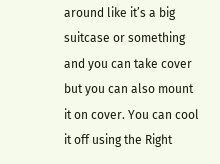around like it’s a big suitcase or something and you can take cover but you can also mount it on cover. You can cool it off using the Right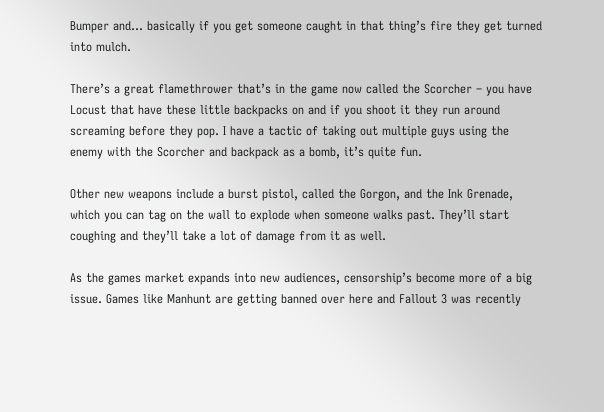Bumper and… basically if you get someone caught in that thing’s fire they get turned into mulch.

There’s a great flamethrower that’s in the game now called the Scorcher – you have Locust that have these little backpacks on and if you shoot it they run around screaming before they pop. I have a tactic of taking out multiple guys using the enemy with the Scorcher and backpack as a bomb, it’s quite fun.

Other new weapons include a burst pistol, called the Gorgon, and the Ink Grenade, which you can tag on the wall to explode when someone walks past. They’ll start coughing and they’ll take a lot of damage from it as well.

As the games market expands into new audiences, censorship’s become more of a big issue. Games like Manhunt are getting banned over here and Fallout 3 was recently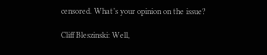censored. What’s your opinion on the issue?

Cliff Bleszinski: Well,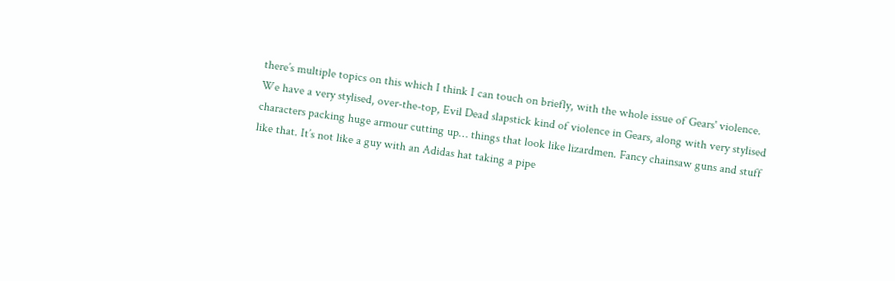there’s multiple topics on this which I think I can touch on briefly, with the whole issue of Gears' violence. We have a very stylised, over-the-top, Evil Dead slapstick kind of violence in Gears, along with very stylised characters packing huge armour cutting up… things that look like lizardmen. Fancy chainsaw guns and stuff like that. It’s not like a guy with an Adidas hat taking a pipe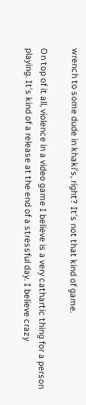wrench to some dude in khaki’s, right? It’s not that kind of game.

On top of it all, violence in a video game I believe is a very cathartic thing for a person playing. It’s kind of a release at the end of a stressful day. I believe crazy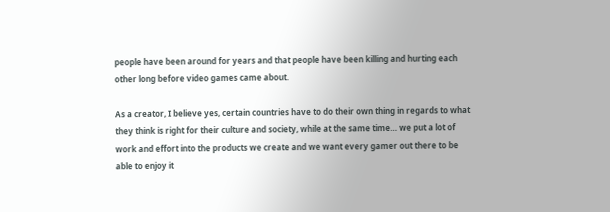people have been around for years and that people have been killing and hurting each other long before video games came about.

As a creator, I believe yes, certain countries have to do their own thing in regards to what they think is right for their culture and society, while at the same time… we put a lot of work and effort into the products we create and we want every gamer out there to be able to enjoy it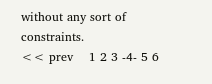without any sort of constraints.
<< prev    1 2 3 -4- 5 6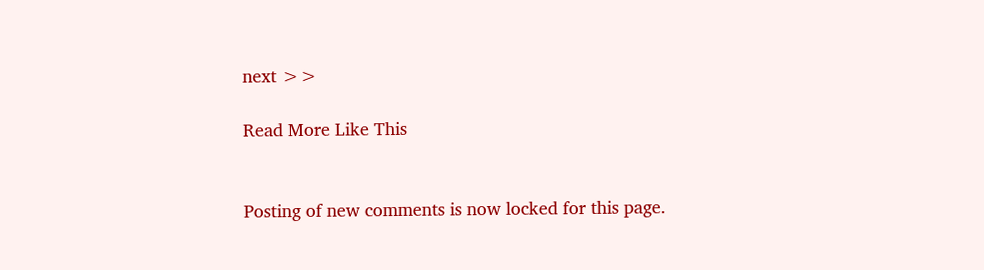next >>

Read More Like This


Posting of new comments is now locked for this page.